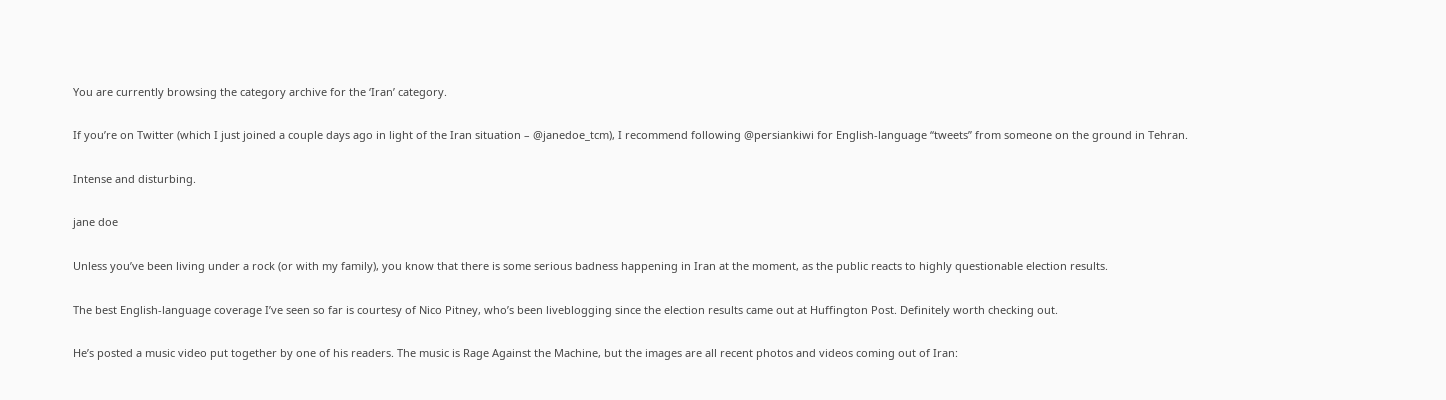You are currently browsing the category archive for the ‘Iran’ category.

If you’re on Twitter (which I just joined a couple days ago in light of the Iran situation – @janedoe_tcm), I recommend following @persiankiwi for English-language “tweets” from someone on the ground in Tehran.

Intense and disturbing.

jane doe

Unless you’ve been living under a rock (or with my family), you know that there is some serious badness happening in Iran at the moment, as the public reacts to highly questionable election results.

The best English-language coverage I’ve seen so far is courtesy of Nico Pitney, who’s been liveblogging since the election results came out at Huffington Post. Definitely worth checking out.

He’s posted a music video put together by one of his readers. The music is Rage Against the Machine, but the images are all recent photos and videos coming out of Iran: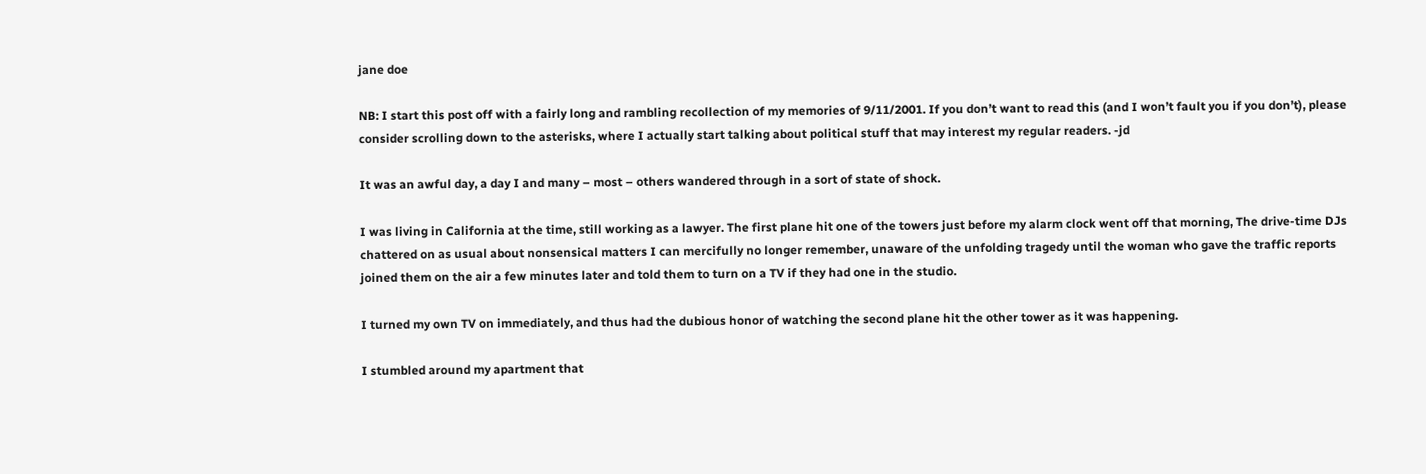jane doe

NB: I start this post off with a fairly long and rambling recollection of my memories of 9/11/2001. If you don’t want to read this (and I won’t fault you if you don’t), please consider scrolling down to the asterisks, where I actually start talking about political stuff that may interest my regular readers. -jd

It was an awful day, a day I and many – most – others wandered through in a sort of state of shock.

I was living in California at the time, still working as a lawyer. The first plane hit one of the towers just before my alarm clock went off that morning, The drive-time DJs chattered on as usual about nonsensical matters I can mercifully no longer remember, unaware of the unfolding tragedy until the woman who gave the traffic reports joined them on the air a few minutes later and told them to turn on a TV if they had one in the studio.

I turned my own TV on immediately, and thus had the dubious honor of watching the second plane hit the other tower as it was happening.

I stumbled around my apartment that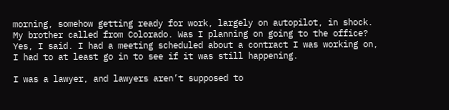morning, somehow getting ready for work, largely on autopilot, in shock. My brother called from Colorado. Was I planning on going to the office? Yes, I said. I had a meeting scheduled about a contract I was working on, I had to at least go in to see if it was still happening.

I was a lawyer, and lawyers aren’t supposed to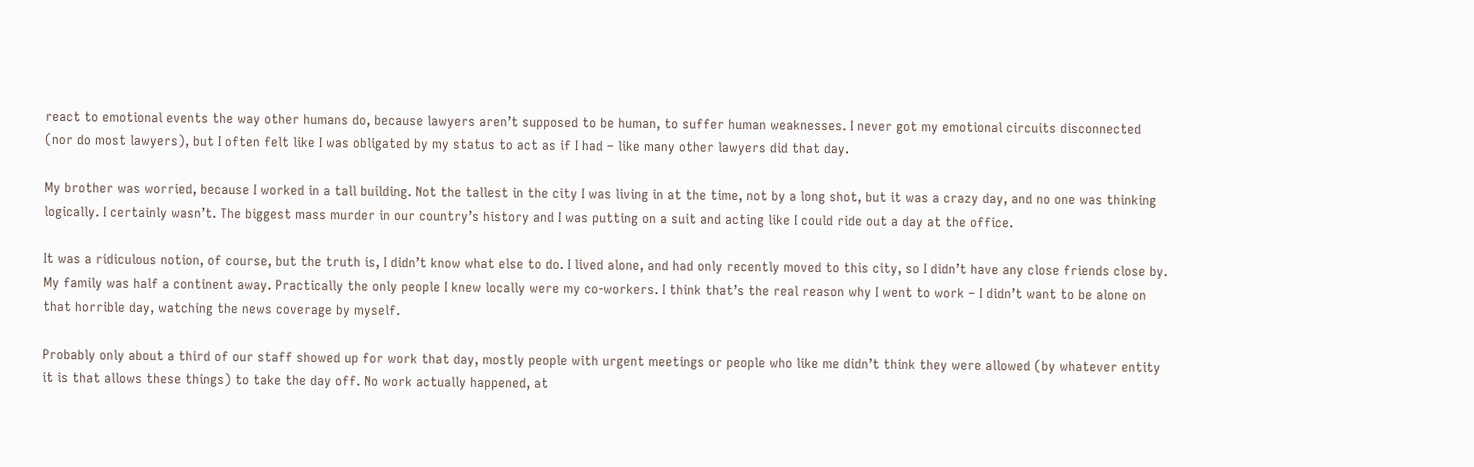react to emotional events the way other humans do, because lawyers aren’t supposed to be human, to suffer human weaknesses. I never got my emotional circuits disconnected (nor do most lawyers), but I often felt like I was obligated by my status to act as if I had – like many other lawyers did that day.

My brother was worried, because I worked in a tall building. Not the tallest in the city I was living in at the time, not by a long shot, but it was a crazy day, and no one was thinking logically. I certainly wasn’t. The biggest mass murder in our country’s history and I was putting on a suit and acting like I could ride out a day at the office.

It was a ridiculous notion, of course, but the truth is, I didn’t know what else to do. I lived alone, and had only recently moved to this city, so I didn’t have any close friends close by. My family was half a continent away. Practically the only people I knew locally were my co-workers. I think that’s the real reason why I went to work – I didn’t want to be alone on that horrible day, watching the news coverage by myself.

Probably only about a third of our staff showed up for work that day, mostly people with urgent meetings or people who like me didn’t think they were allowed (by whatever entity it is that allows these things) to take the day off. No work actually happened, at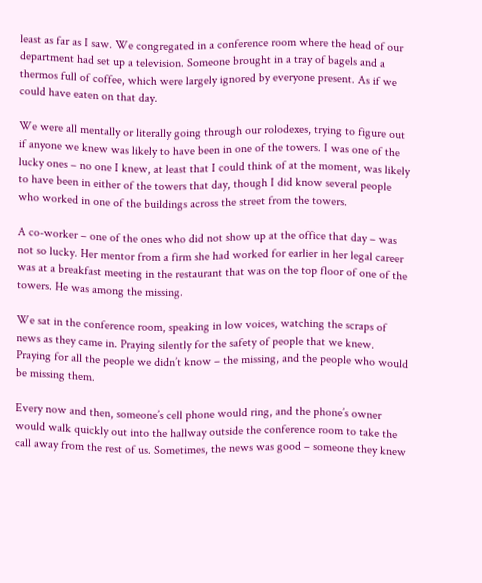least as far as I saw. We congregated in a conference room where the head of our department had set up a television. Someone brought in a tray of bagels and a thermos full of coffee, which were largely ignored by everyone present. As if we could have eaten on that day.

We were all mentally or literally going through our rolodexes, trying to figure out if anyone we knew was likely to have been in one of the towers. I was one of the lucky ones – no one I knew, at least that I could think of at the moment, was likely to have been in either of the towers that day, though I did know several people who worked in one of the buildings across the street from the towers.

A co-worker – one of the ones who did not show up at the office that day – was not so lucky. Her mentor from a firm she had worked for earlier in her legal career was at a breakfast meeting in the restaurant that was on the top floor of one of the towers. He was among the missing.

We sat in the conference room, speaking in low voices, watching the scraps of news as they came in. Praying silently for the safety of people that we knew. Praying for all the people we didn’t know – the missing, and the people who would be missing them.

Every now and then, someone’s cell phone would ring, and the phone’s owner would walk quickly out into the hallway outside the conference room to take the call away from the rest of us. Sometimes, the news was good – someone they knew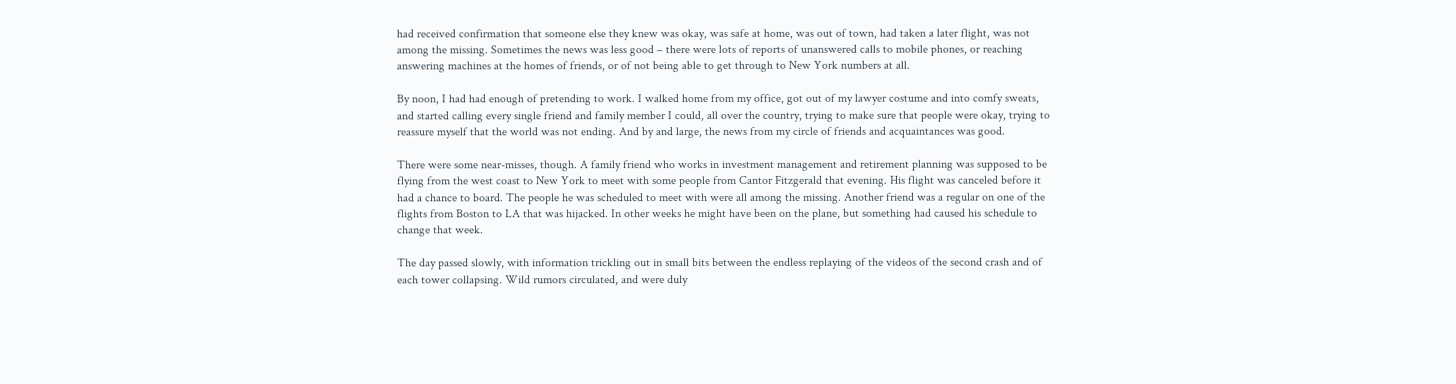had received confirmation that someone else they knew was okay, was safe at home, was out of town, had taken a later flight, was not among the missing. Sometimes the news was less good – there were lots of reports of unanswered calls to mobile phones, or reaching answering machines at the homes of friends, or of not being able to get through to New York numbers at all.

By noon, I had had enough of pretending to work. I walked home from my office, got out of my lawyer costume and into comfy sweats, and started calling every single friend and family member I could, all over the country, trying to make sure that people were okay, trying to reassure myself that the world was not ending. And by and large, the news from my circle of friends and acquaintances was good.

There were some near-misses, though. A family friend who works in investment management and retirement planning was supposed to be flying from the west coast to New York to meet with some people from Cantor Fitzgerald that evening. His flight was canceled before it had a chance to board. The people he was scheduled to meet with were all among the missing. Another friend was a regular on one of the flights from Boston to LA that was hijacked. In other weeks he might have been on the plane, but something had caused his schedule to change that week.

The day passed slowly, with information trickling out in small bits between the endless replaying of the videos of the second crash and of each tower collapsing. Wild rumors circulated, and were duly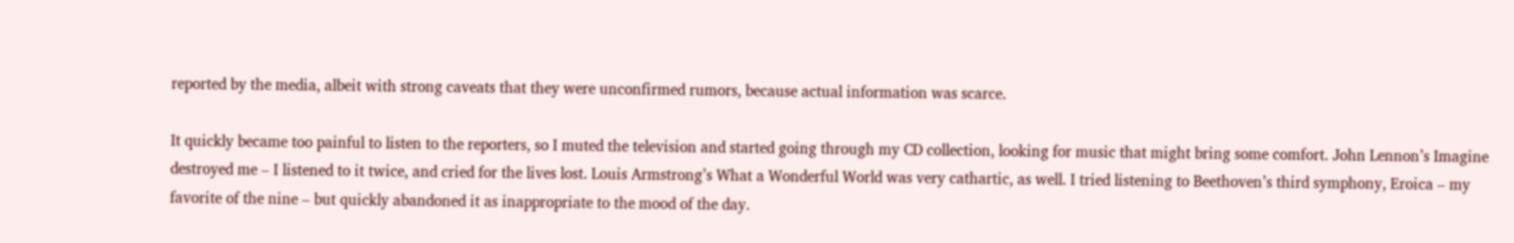reported by the media, albeit with strong caveats that they were unconfirmed rumors, because actual information was scarce.

It quickly became too painful to listen to the reporters, so I muted the television and started going through my CD collection, looking for music that might bring some comfort. John Lennon’s Imagine destroyed me – I listened to it twice, and cried for the lives lost. Louis Armstrong’s What a Wonderful World was very cathartic, as well. I tried listening to Beethoven’s third symphony, Eroica – my favorite of the nine – but quickly abandoned it as inappropriate to the mood of the day.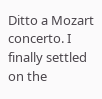Ditto a Mozart concerto. I finally settled on the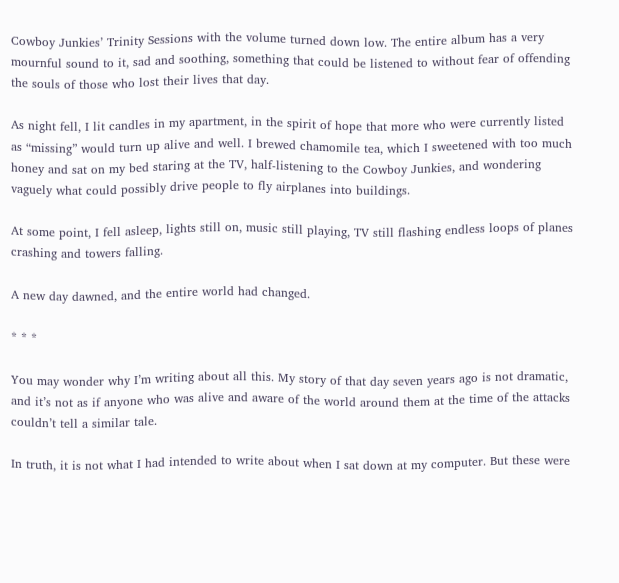Cowboy Junkies’ Trinity Sessions with the volume turned down low. The entire album has a very mournful sound to it, sad and soothing, something that could be listened to without fear of offending the souls of those who lost their lives that day.

As night fell, I lit candles in my apartment, in the spirit of hope that more who were currently listed as “missing” would turn up alive and well. I brewed chamomile tea, which I sweetened with too much honey and sat on my bed staring at the TV, half-listening to the Cowboy Junkies, and wondering vaguely what could possibly drive people to fly airplanes into buildings.

At some point, I fell asleep, lights still on, music still playing, TV still flashing endless loops of planes crashing and towers falling.

A new day dawned, and the entire world had changed.

* * *

You may wonder why I’m writing about all this. My story of that day seven years ago is not dramatic, and it’s not as if anyone who was alive and aware of the world around them at the time of the attacks couldn’t tell a similar tale.

In truth, it is not what I had intended to write about when I sat down at my computer. But these were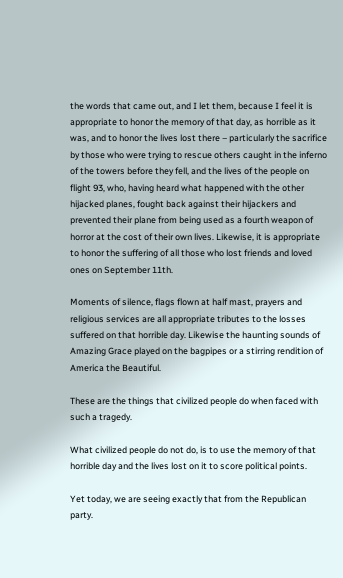the words that came out, and I let them, because I feel it is appropriate to honor the memory of that day, as horrible as it was, and to honor the lives lost there – particularly the sacrifice by those who were trying to rescue others caught in the inferno of the towers before they fell, and the lives of the people on flight 93, who, having heard what happened with the other hijacked planes, fought back against their hijackers and prevented their plane from being used as a fourth weapon of horror at the cost of their own lives. Likewise, it is appropriate to honor the suffering of all those who lost friends and loved ones on September 11th.

Moments of silence, flags flown at half mast, prayers and religious services are all appropriate tributes to the losses suffered on that horrible day. Likewise the haunting sounds of Amazing Grace played on the bagpipes or a stirring rendition of America the Beautiful.

These are the things that civilized people do when faced with such a tragedy.

What civilized people do not do, is to use the memory of that horrible day and the lives lost on it to score political points.

Yet today, we are seeing exactly that from the Republican party.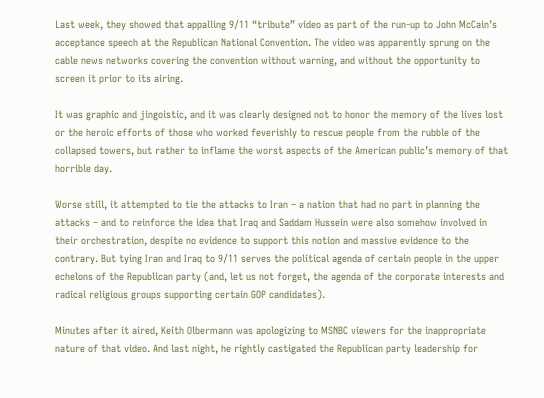Last week, they showed that appalling 9/11 “tribute” video as part of the run-up to John McCain’s acceptance speech at the Republican National Convention. The video was apparently sprung on the cable news networks covering the convention without warning, and without the opportunity to screen it prior to its airing.

It was graphic and jingoistic, and it was clearly designed not to honor the memory of the lives lost or the heroic efforts of those who worked feverishly to rescue people from the rubble of the collapsed towers, but rather to inflame the worst aspects of the American public’s memory of that horrible day.

Worse still, it attempted to tie the attacks to Iran – a nation that had no part in planning the attacks – and to reinforce the idea that Iraq and Saddam Hussein were also somehow involved in their orchestration, despite no evidence to support this notion and massive evidence to the contrary. But tying Iran and Iraq to 9/11 serves the political agenda of certain people in the upper echelons of the Republican party (and, let us not forget, the agenda of the corporate interests and radical religious groups supporting certain GOP candidates).

Minutes after it aired, Keith Olbermann was apologizing to MSNBC viewers for the inappropriate nature of that video. And last night, he rightly castigated the Republican party leadership for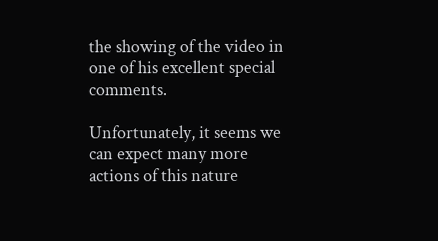the showing of the video in one of his excellent special comments.

Unfortunately, it seems we can expect many more actions of this nature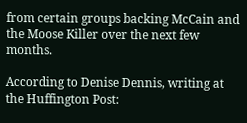from certain groups backing McCain and the Moose Killer over the next few months.

According to Denise Dennis, writing at the Huffington Post: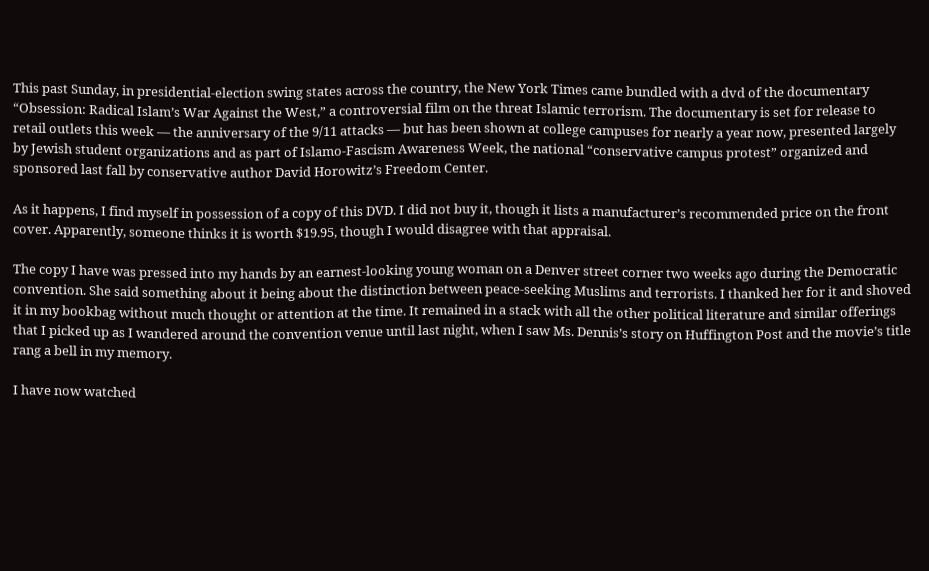This past Sunday, in presidential-election swing states across the country, the New York Times came bundled with a dvd of the documentary “Obsession: Radical Islam’s War Against the West,” a controversial film on the threat Islamic terrorism. The documentary is set for release to retail outlets this week — the anniversary of the 9/11 attacks — but has been shown at college campuses for nearly a year now, presented largely by Jewish student organizations and as part of Islamo-Fascism Awareness Week, the national “conservative campus protest” organized and sponsored last fall by conservative author David Horowitz’s Freedom Center.

As it happens, I find myself in possession of a copy of this DVD. I did not buy it, though it lists a manufacturer’s recommended price on the front cover. Apparently, someone thinks it is worth $19.95, though I would disagree with that appraisal.

The copy I have was pressed into my hands by an earnest-looking young woman on a Denver street corner two weeks ago during the Democratic convention. She said something about it being about the distinction between peace-seeking Muslims and terrorists. I thanked her for it and shoved it in my bookbag without much thought or attention at the time. It remained in a stack with all the other political literature and similar offerings that I picked up as I wandered around the convention venue until last night, when I saw Ms. Dennis’s story on Huffington Post and the movie’s title rang a bell in my memory.

I have now watched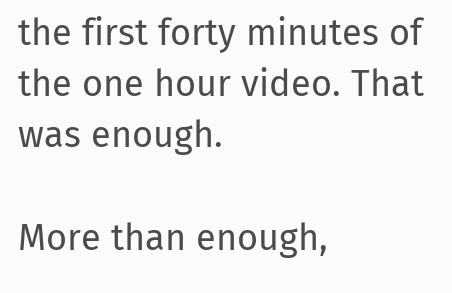the first forty minutes of the one hour video. That was enough.

More than enough,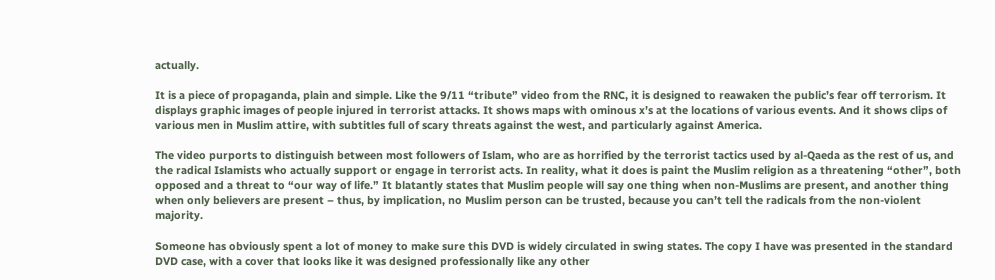actually.

It is a piece of propaganda, plain and simple. Like the 9/11 “tribute” video from the RNC, it is designed to reawaken the public’s fear off terrorism. It displays graphic images of people injured in terrorist attacks. It shows maps with ominous x’s at the locations of various events. And it shows clips of various men in Muslim attire, with subtitles full of scary threats against the west, and particularly against America.

The video purports to distinguish between most followers of Islam, who are as horrified by the terrorist tactics used by al-Qaeda as the rest of us, and the radical Islamists who actually support or engage in terrorist acts. In reality, what it does is paint the Muslim religion as a threatening “other”, both opposed and a threat to “our way of life.” It blatantly states that Muslim people will say one thing when non-Muslims are present, and another thing when only believers are present – thus, by implication, no Muslim person can be trusted, because you can’t tell the radicals from the non-violent majority.

Someone has obviously spent a lot of money to make sure this DVD is widely circulated in swing states. The copy I have was presented in the standard DVD case, with a cover that looks like it was designed professionally like any other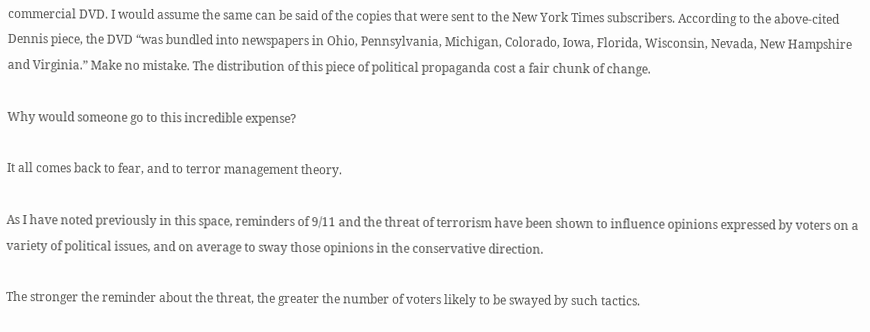commercial DVD. I would assume the same can be said of the copies that were sent to the New York Times subscribers. According to the above-cited Dennis piece, the DVD “was bundled into newspapers in Ohio, Pennsylvania, Michigan, Colorado, Iowa, Florida, Wisconsin, Nevada, New Hampshire and Virginia.” Make no mistake. The distribution of this piece of political propaganda cost a fair chunk of change.

Why would someone go to this incredible expense?

It all comes back to fear, and to terror management theory.

As I have noted previously in this space, reminders of 9/11 and the threat of terrorism have been shown to influence opinions expressed by voters on a variety of political issues, and on average to sway those opinions in the conservative direction.

The stronger the reminder about the threat, the greater the number of voters likely to be swayed by such tactics.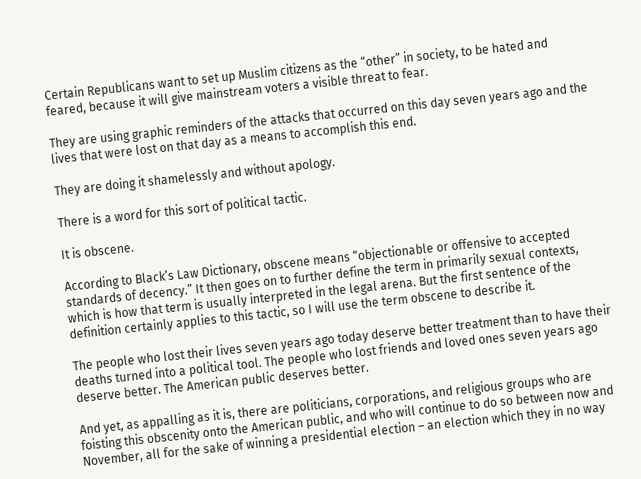Certain Republicans want to set up Muslim citizens as the “other” in society, to be hated and feared, because it will give mainstream voters a visible threat to fear.

They are using graphic reminders of the attacks that occurred on this day seven years ago and the lives that were lost on that day as a means to accomplish this end.

They are doing it shamelessly and without apology.

There is a word for this sort of political tactic.

It is obscene.

According to Black’s Law Dictionary, obscene means “objectionable or offensive to accepted standards of decency.” It then goes on to further define the term in primarily sexual contexts, which is how that term is usually interpreted in the legal arena. But the first sentence of the definition certainly applies to this tactic, so I will use the term obscene to describe it.

The people who lost their lives seven years ago today deserve better treatment than to have their deaths turned into a political tool. The people who lost friends and loved ones seven years ago deserve better. The American public deserves better.

And yet, as appalling as it is, there are politicians, corporations, and religious groups who are foisting this obscenity onto the American public, and who will continue to do so between now and November, all for the sake of winning a presidential election – an election which they in no way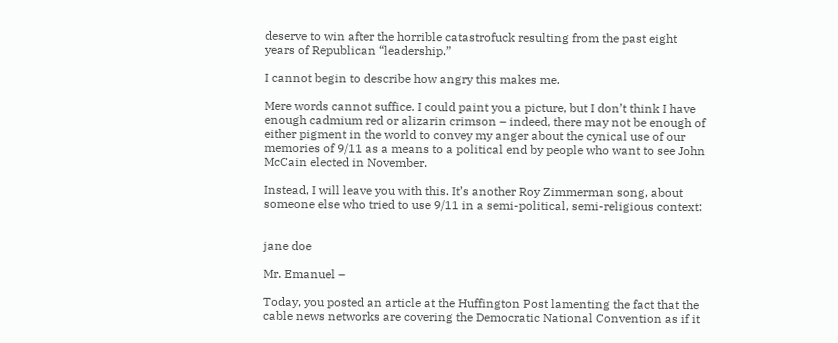deserve to win after the horrible catastrofuck resulting from the past eight years of Republican “leadership.”

I cannot begin to describe how angry this makes me.

Mere words cannot suffice. I could paint you a picture, but I don’t think I have enough cadmium red or alizarin crimson – indeed, there may not be enough of either pigment in the world to convey my anger about the cynical use of our memories of 9/11 as a means to a political end by people who want to see John McCain elected in November.

Instead, I will leave you with this. It’s another Roy Zimmerman song, about someone else who tried to use 9/11 in a semi-political, semi-religious context:


jane doe

Mr. Emanuel –

Today, you posted an article at the Huffington Post lamenting the fact that the cable news networks are covering the Democratic National Convention as if it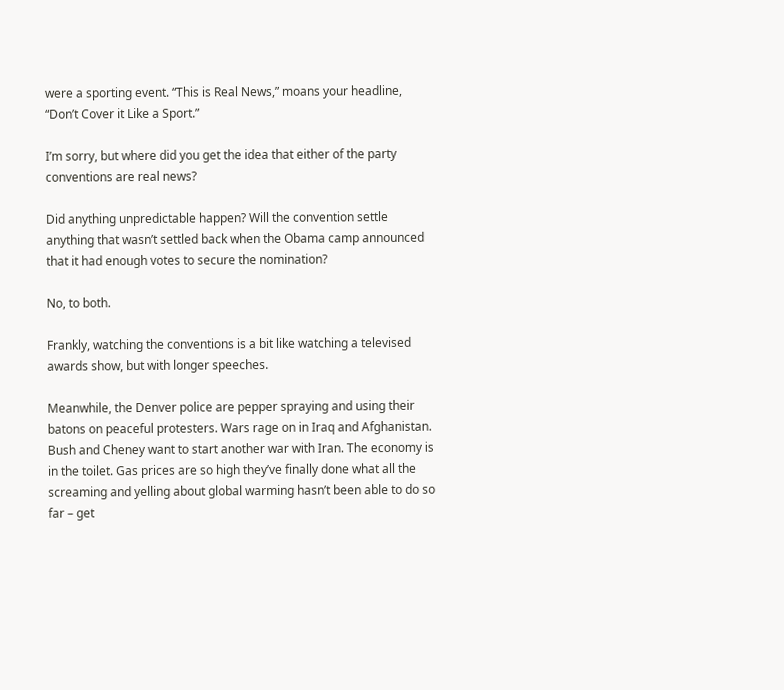were a sporting event. “This is Real News,” moans your headline, “Don’t Cover it Like a Sport.”

I’m sorry, but where did you get the idea that either of the party conventions are real news?

Did anything unpredictable happen? Will the convention settle anything that wasn’t settled back when the Obama camp announced that it had enough votes to secure the nomination?

No, to both.

Frankly, watching the conventions is a bit like watching a televised awards show, but with longer speeches.

Meanwhile, the Denver police are pepper spraying and using their batons on peaceful protesters. Wars rage on in Iraq and Afghanistan. Bush and Cheney want to start another war with Iran. The economy is in the toilet. Gas prices are so high they’ve finally done what all the screaming and yelling about global warming hasn’t been able to do so far – get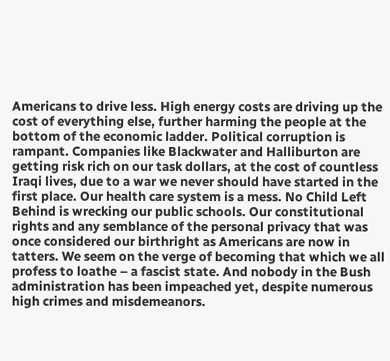Americans to drive less. High energy costs are driving up the cost of everything else, further harming the people at the bottom of the economic ladder. Political corruption is rampant. Companies like Blackwater and Halliburton are getting risk rich on our task dollars, at the cost of countless Iraqi lives, due to a war we never should have started in the first place. Our health care system is a mess. No Child Left Behind is wrecking our public schools. Our constitutional rights and any semblance of the personal privacy that was once considered our birthright as Americans are now in tatters. We seem on the verge of becoming that which we all profess to loathe – a fascist state. And nobody in the Bush administration has been impeached yet, despite numerous high crimes and misdemeanors.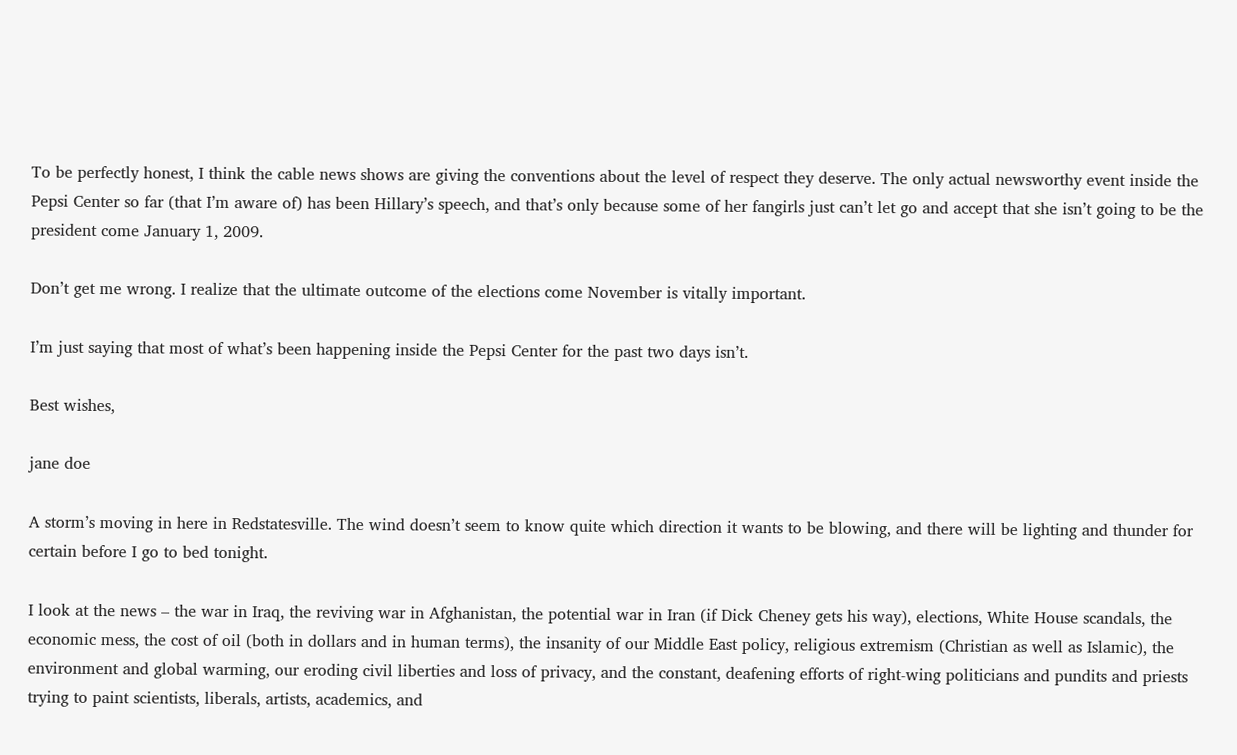To be perfectly honest, I think the cable news shows are giving the conventions about the level of respect they deserve. The only actual newsworthy event inside the Pepsi Center so far (that I’m aware of) has been Hillary’s speech, and that’s only because some of her fangirls just can’t let go and accept that she isn’t going to be the president come January 1, 2009.

Don’t get me wrong. I realize that the ultimate outcome of the elections come November is vitally important.

I’m just saying that most of what’s been happening inside the Pepsi Center for the past two days isn’t.

Best wishes,

jane doe

A storm’s moving in here in Redstatesville. The wind doesn’t seem to know quite which direction it wants to be blowing, and there will be lighting and thunder for certain before I go to bed tonight.

I look at the news – the war in Iraq, the reviving war in Afghanistan, the potential war in Iran (if Dick Cheney gets his way), elections, White House scandals, the economic mess, the cost of oil (both in dollars and in human terms), the insanity of our Middle East policy, religious extremism (Christian as well as Islamic), the environment and global warming, our eroding civil liberties and loss of privacy, and the constant, deafening efforts of right-wing politicians and pundits and priests trying to paint scientists, liberals, artists, academics, and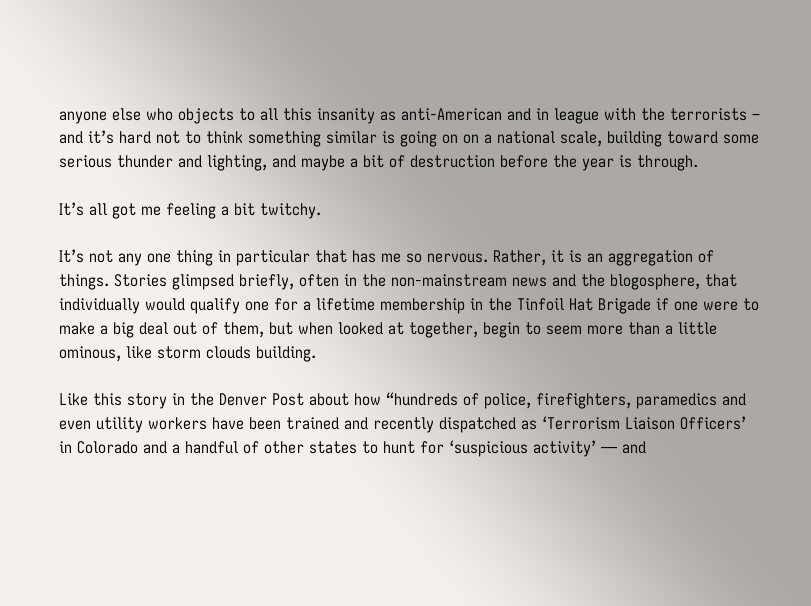anyone else who objects to all this insanity as anti-American and in league with the terrorists – and it’s hard not to think something similar is going on on a national scale, building toward some serious thunder and lighting, and maybe a bit of destruction before the year is through.

It’s all got me feeling a bit twitchy.

It’s not any one thing in particular that has me so nervous. Rather, it is an aggregation of things. Stories glimpsed briefly, often in the non-mainstream news and the blogosphere, that individually would qualify one for a lifetime membership in the Tinfoil Hat Brigade if one were to make a big deal out of them, but when looked at together, begin to seem more than a little ominous, like storm clouds building.

Like this story in the Denver Post about how “hundreds of police, firefighters, paramedics and even utility workers have been trained and recently dispatched as ‘Terrorism Liaison Officers’ in Colorado and a handful of other states to hunt for ‘suspicious activity’ — and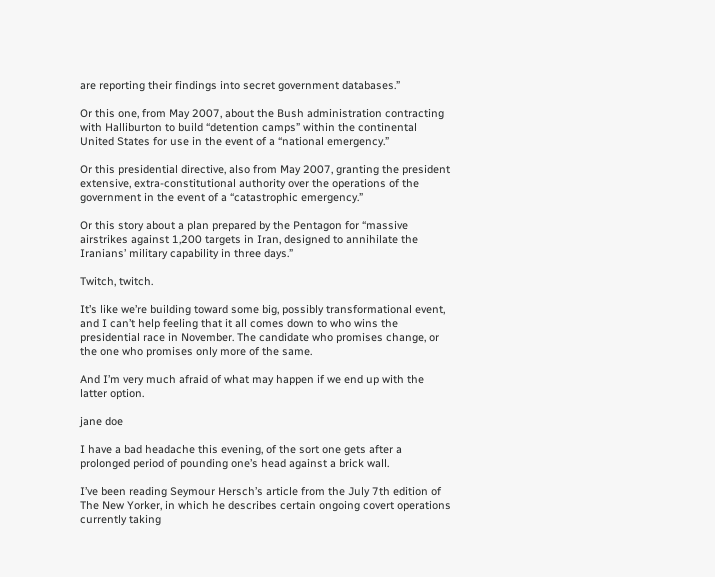are reporting their findings into secret government databases.”

Or this one, from May 2007, about the Bush administration contracting with Halliburton to build “detention camps” within the continental United States for use in the event of a “national emergency.”

Or this presidential directive, also from May 2007, granting the president extensive, extra-constitutional authority over the operations of the government in the event of a “catastrophic emergency.”

Or this story about a plan prepared by the Pentagon for “massive airstrikes against 1,200 targets in Iran, designed to annihilate the Iranians’ military capability in three days.”

Twitch, twitch.

It’s like we’re building toward some big, possibly transformational event, and I can’t help feeling that it all comes down to who wins the presidential race in November. The candidate who promises change, or the one who promises only more of the same.

And I’m very much afraid of what may happen if we end up with the latter option.

jane doe

I have a bad headache this evening, of the sort one gets after a prolonged period of pounding one’s head against a brick wall.

I’ve been reading Seymour Hersch’s article from the July 7th edition of The New Yorker, in which he describes certain ongoing covert operations currently taking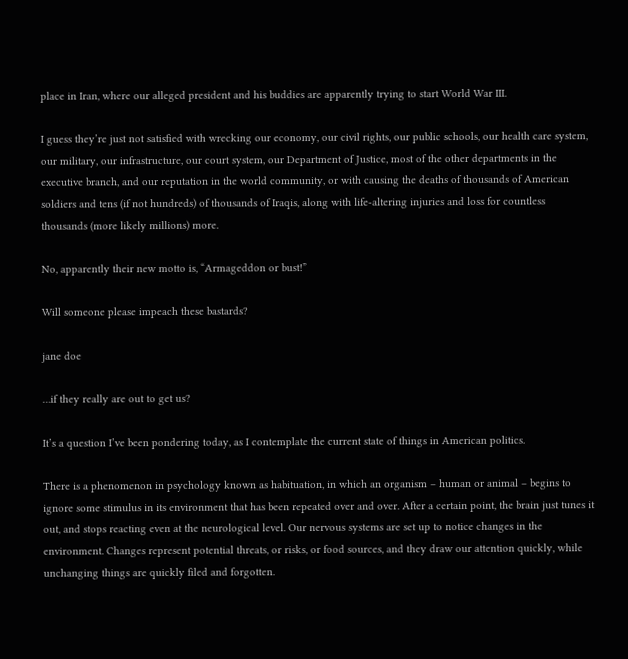place in Iran, where our alleged president and his buddies are apparently trying to start World War III.

I guess they’re just not satisfied with wrecking our economy, our civil rights, our public schools, our health care system, our military, our infrastructure, our court system, our Department of Justice, most of the other departments in the executive branch, and our reputation in the world community, or with causing the deaths of thousands of American soldiers and tens (if not hundreds) of thousands of Iraqis, along with life-altering injuries and loss for countless thousands (more likely millions) more.

No, apparently their new motto is, “Armageddon or bust!”

Will someone please impeach these bastards?

jane doe

…if they really are out to get us?

It’s a question I’ve been pondering today, as I contemplate the current state of things in American politics.

There is a phenomenon in psychology known as habituation, in which an organism – human or animal – begins to ignore some stimulus in its environment that has been repeated over and over. After a certain point, the brain just tunes it out, and stops reacting even at the neurological level. Our nervous systems are set up to notice changes in the environment. Changes represent potential threats, or risks, or food sources, and they draw our attention quickly, while unchanging things are quickly filed and forgotten.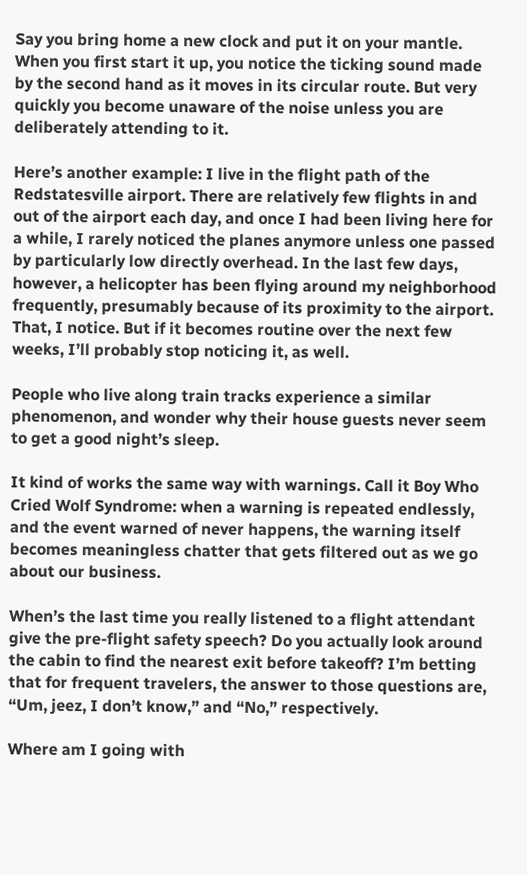Say you bring home a new clock and put it on your mantle. When you first start it up, you notice the ticking sound made by the second hand as it moves in its circular route. But very quickly you become unaware of the noise unless you are deliberately attending to it.

Here’s another example: I live in the flight path of the Redstatesville airport. There are relatively few flights in and out of the airport each day, and once I had been living here for a while, I rarely noticed the planes anymore unless one passed by particularly low directly overhead. In the last few days, however, a helicopter has been flying around my neighborhood frequently, presumably because of its proximity to the airport. That, I notice. But if it becomes routine over the next few weeks, I’ll probably stop noticing it, as well.

People who live along train tracks experience a similar phenomenon, and wonder why their house guests never seem to get a good night’s sleep.

It kind of works the same way with warnings. Call it Boy Who Cried Wolf Syndrome: when a warning is repeated endlessly, and the event warned of never happens, the warning itself becomes meaningless chatter that gets filtered out as we go about our business.

When’s the last time you really listened to a flight attendant give the pre-flight safety speech? Do you actually look around the cabin to find the nearest exit before takeoff? I’m betting that for frequent travelers, the answer to those questions are, “Um, jeez, I don’t know,” and “No,” respectively.

Where am I going with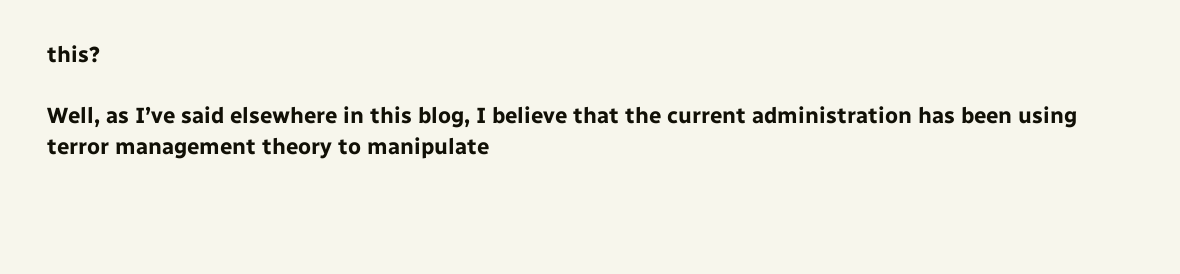this?

Well, as I’ve said elsewhere in this blog, I believe that the current administration has been using terror management theory to manipulate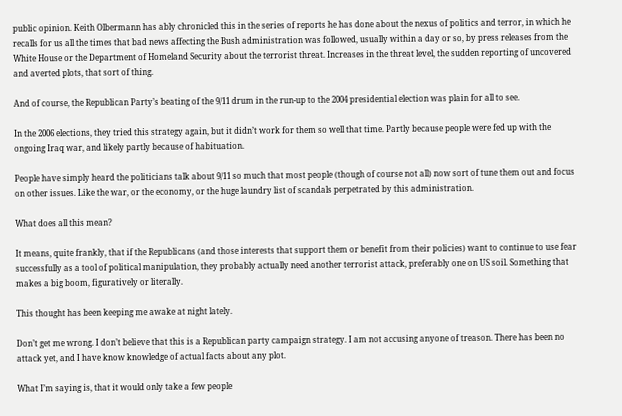public opinion. Keith Olbermann has ably chronicled this in the series of reports he has done about the nexus of politics and terror, in which he recalls for us all the times that bad news affecting the Bush administration was followed, usually within a day or so, by press releases from the White House or the Department of Homeland Security about the terrorist threat. Increases in the threat level, the sudden reporting of uncovered and averted plots, that sort of thing.

And of course, the Republican Party’s beating of the 9/11 drum in the run-up to the 2004 presidential election was plain for all to see.

In the 2006 elections, they tried this strategy again, but it didn’t work for them so well that time. Partly because people were fed up with the ongoing Iraq war, and likely partly because of habituation.

People have simply heard the politicians talk about 9/11 so much that most people (though of course not all) now sort of tune them out and focus on other issues. Like the war, or the economy, or the huge laundry list of scandals perpetrated by this administration.

What does all this mean?

It means, quite frankly, that if the Republicans (and those interests that support them or benefit from their policies) want to continue to use fear successfully as a tool of political manipulation, they probably actually need another terrorist attack, preferably one on US soil. Something that makes a big boom, figuratively or literally.

This thought has been keeping me awake at night lately.

Don’t get me wrong. I don’t believe that this is a Republican party campaign strategy. I am not accusing anyone of treason. There has been no attack yet, and I have know knowledge of actual facts about any plot.

What I’m saying is, that it would only take a few people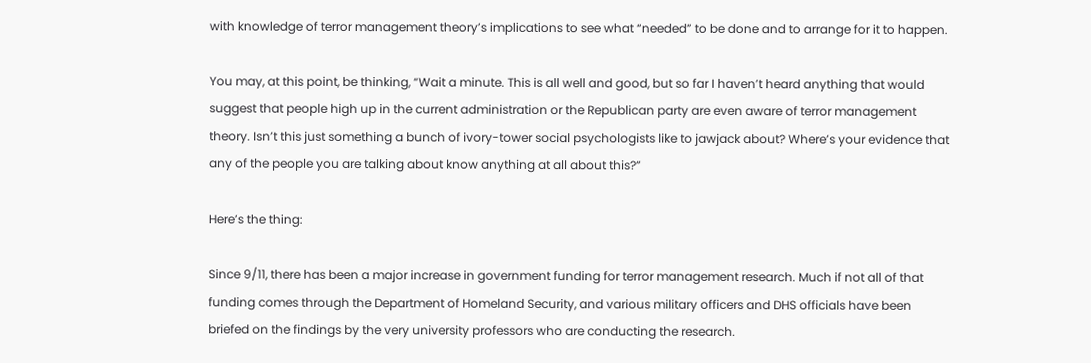with knowledge of terror management theory’s implications to see what “needed” to be done and to arrange for it to happen.

You may, at this point, be thinking, “Wait a minute. This is all well and good, but so far I haven’t heard anything that would suggest that people high up in the current administration or the Republican party are even aware of terror management theory. Isn’t this just something a bunch of ivory-tower social psychologists like to jawjack about? Where’s your evidence that any of the people you are talking about know anything at all about this?”

Here’s the thing:

Since 9/11, there has been a major increase in government funding for terror management research. Much if not all of that funding comes through the Department of Homeland Security, and various military officers and DHS officials have been briefed on the findings by the very university professors who are conducting the research.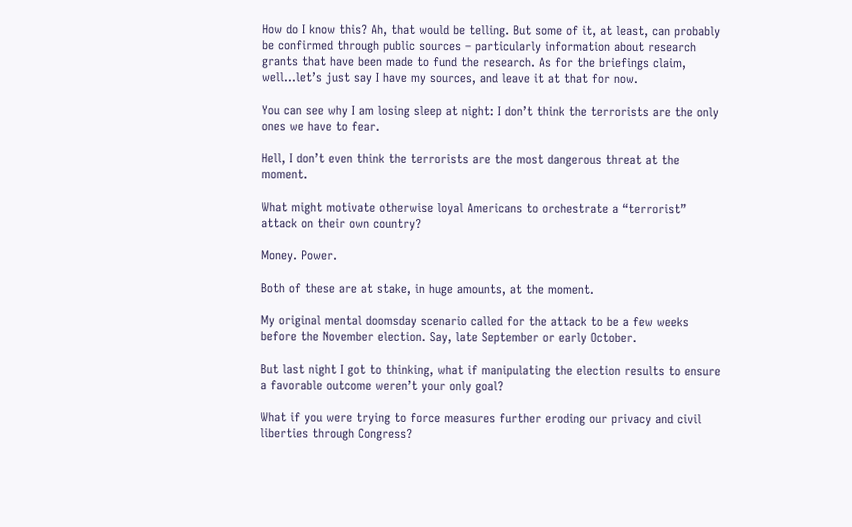How do I know this? Ah, that would be telling. But some of it, at least, can probably be confirmed through public sources – particularly information about research grants that have been made to fund the research. As for the briefings claim, well…let’s just say I have my sources, and leave it at that for now.

You can see why I am losing sleep at night: I don’t think the terrorists are the only ones we have to fear.

Hell, I don’t even think the terrorists are the most dangerous threat at the moment.

What might motivate otherwise loyal Americans to orchestrate a “terrorist” attack on their own country?

Money. Power.

Both of these are at stake, in huge amounts, at the moment.

My original mental doomsday scenario called for the attack to be a few weeks before the November election. Say, late September or early October.

But last night I got to thinking, what if manipulating the election results to ensure a favorable outcome weren’t your only goal?

What if you were trying to force measures further eroding our privacy and civil liberties through Congress?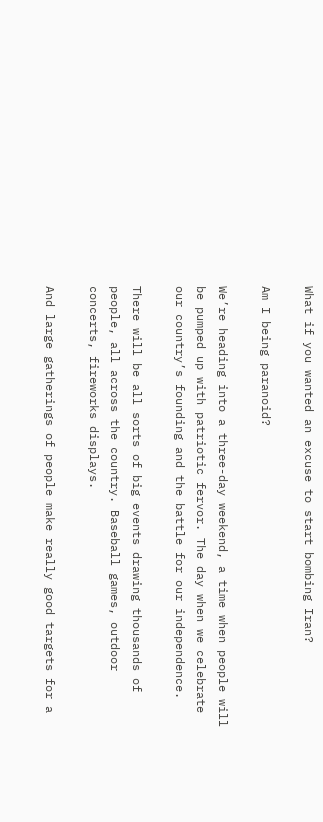What if you wanted an excuse to start bombing Iran?

Am I being paranoid?

We’re heading into a three-day weekend, a time when people will be pumped up with patriotic fervor. The day when we celebrate our country’s founding and the battle for our independence.

There will be all sorts of big events drawing thousands of people, all across the country. Baseball games, outdoor concerts, fireworks displays.

And large gatherings of people make really good targets for a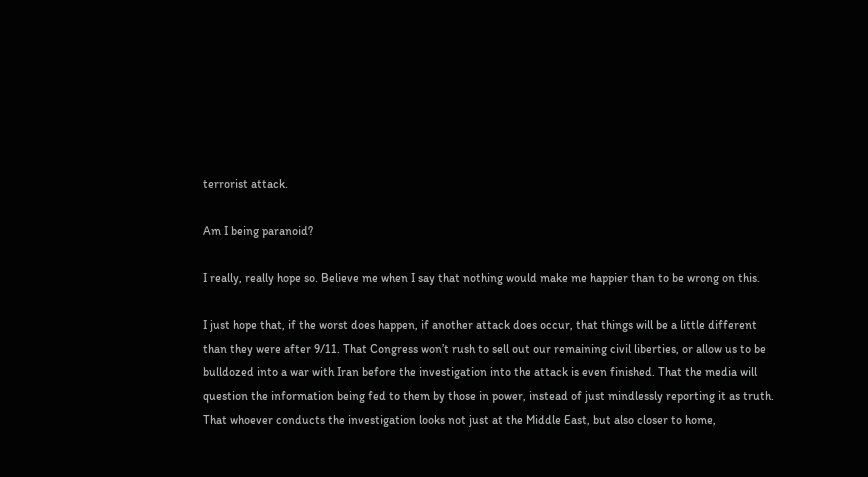terrorist attack.

Am I being paranoid?

I really, really hope so. Believe me when I say that nothing would make me happier than to be wrong on this.

I just hope that, if the worst does happen, if another attack does occur, that things will be a little different than they were after 9/11. That Congress won’t rush to sell out our remaining civil liberties, or allow us to be bulldozed into a war with Iran before the investigation into the attack is even finished. That the media will question the information being fed to them by those in power, instead of just mindlessly reporting it as truth. That whoever conducts the investigation looks not just at the Middle East, but also closer to home,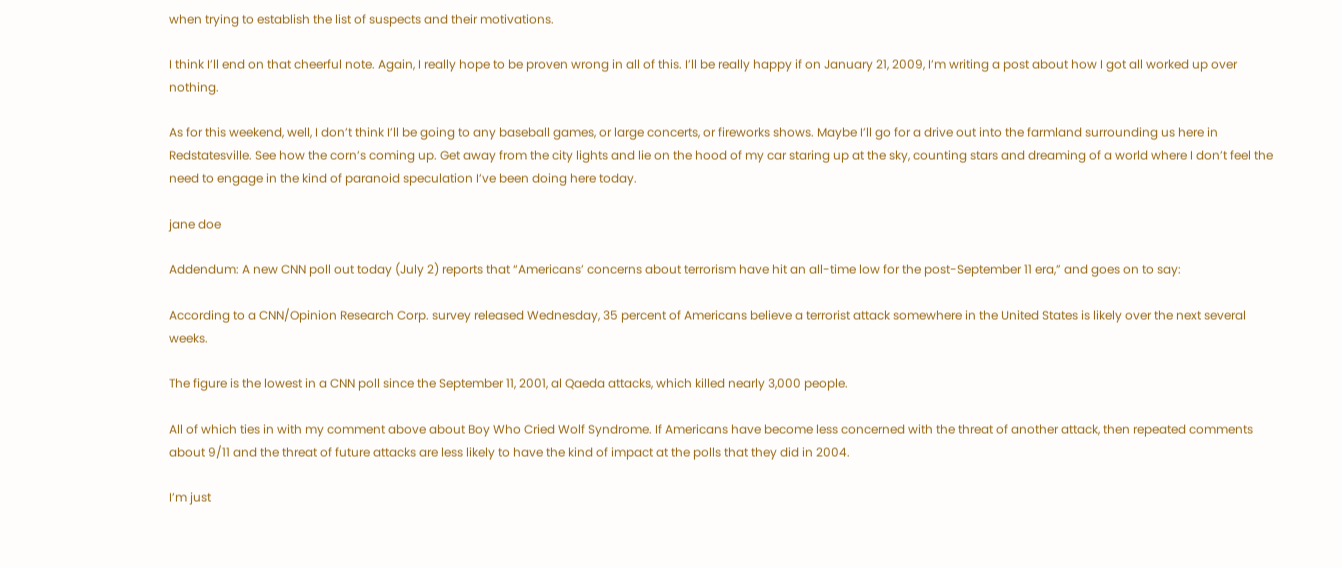when trying to establish the list of suspects and their motivations.

I think I’ll end on that cheerful note. Again, I really hope to be proven wrong in all of this. I’ll be really happy if on January 21, 2009, I’m writing a post about how I got all worked up over nothing.

As for this weekend, well, I don’t think I’ll be going to any baseball games, or large concerts, or fireworks shows. Maybe I’ll go for a drive out into the farmland surrounding us here in Redstatesville. See how the corn’s coming up. Get away from the city lights and lie on the hood of my car staring up at the sky, counting stars and dreaming of a world where I don’t feel the need to engage in the kind of paranoid speculation I’ve been doing here today.

jane doe

Addendum: A new CNN poll out today (July 2) reports that “Americans’ concerns about terrorism have hit an all-time low for the post-September 11 era,” and goes on to say:

According to a CNN/Opinion Research Corp. survey released Wednesday, 35 percent of Americans believe a terrorist attack somewhere in the United States is likely over the next several weeks.

The figure is the lowest in a CNN poll since the September 11, 2001, al Qaeda attacks, which killed nearly 3,000 people.

All of which ties in with my comment above about Boy Who Cried Wolf Syndrome. If Americans have become less concerned with the threat of another attack, then repeated comments about 9/11 and the threat of future attacks are less likely to have the kind of impact at the polls that they did in 2004.

I’m just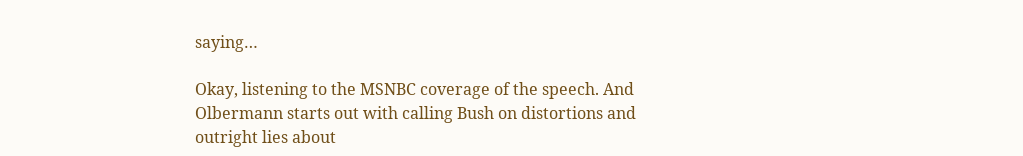saying…

Okay, listening to the MSNBC coverage of the speech. And Olbermann starts out with calling Bush on distortions and outright lies about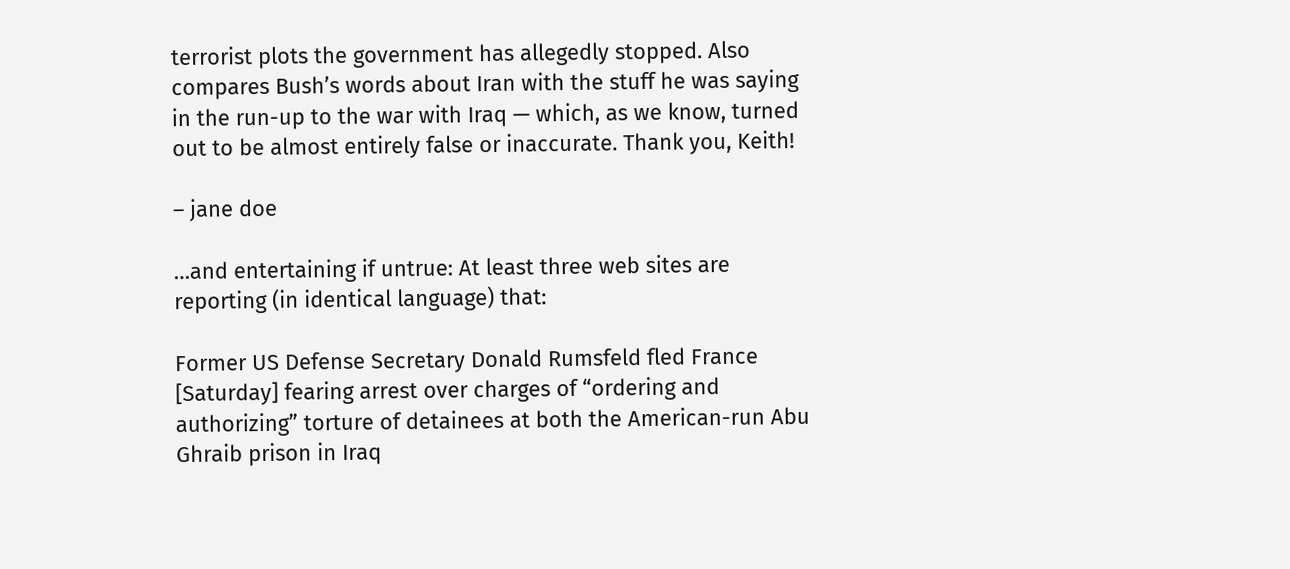terrorist plots the government has allegedly stopped. Also compares Bush’s words about Iran with the stuff he was saying in the run-up to the war with Iraq — which, as we know, turned out to be almost entirely false or inaccurate. Thank you, Keith!

– jane doe

…and entertaining if untrue: At least three web sites are reporting (in identical language) that:

Former US Defense Secretary Donald Rumsfeld fled France [Saturday] fearing arrest over charges of “ordering and authorizing” torture of detainees at both the American-run Abu Ghraib prison in Iraq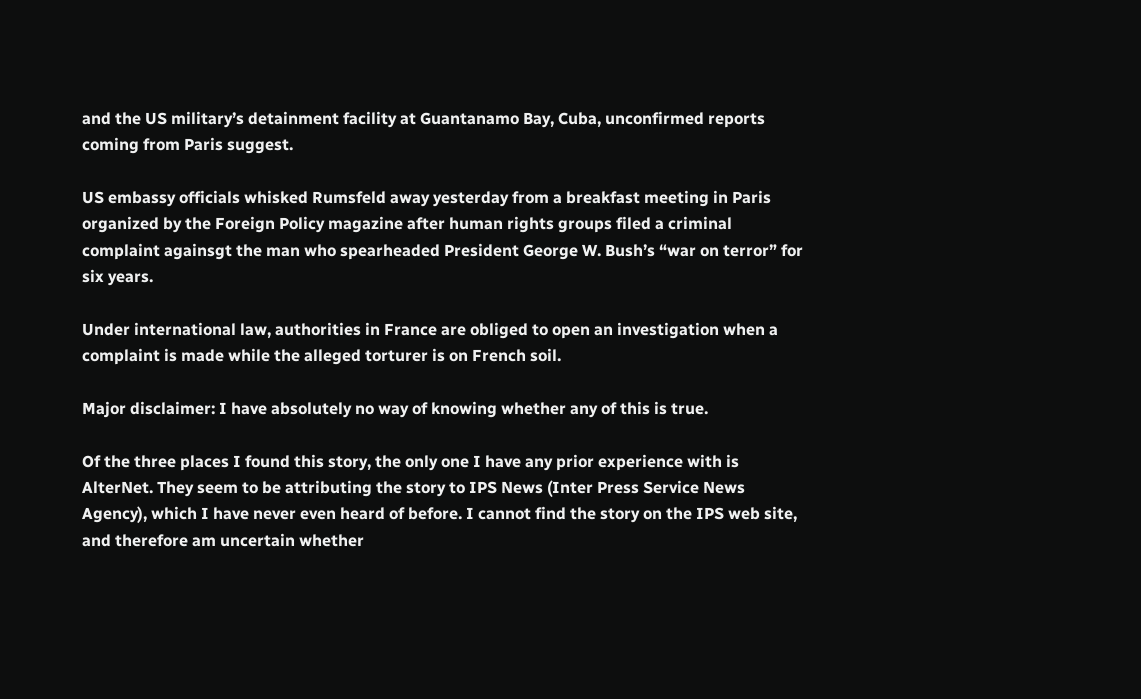and the US military’s detainment facility at Guantanamo Bay, Cuba, unconfirmed reports coming from Paris suggest.

US embassy officials whisked Rumsfeld away yesterday from a breakfast meeting in Paris organized by the Foreign Policy magazine after human rights groups filed a criminal complaint againsgt the man who spearheaded President George W. Bush’s “war on terror” for six years.

Under international law, authorities in France are obliged to open an investigation when a complaint is made while the alleged torturer is on French soil.

Major disclaimer: I have absolutely no way of knowing whether any of this is true.

Of the three places I found this story, the only one I have any prior experience with is AlterNet. They seem to be attributing the story to IPS News (Inter Press Service News Agency), which I have never even heard of before. I cannot find the story on the IPS web site, and therefore am uncertain whether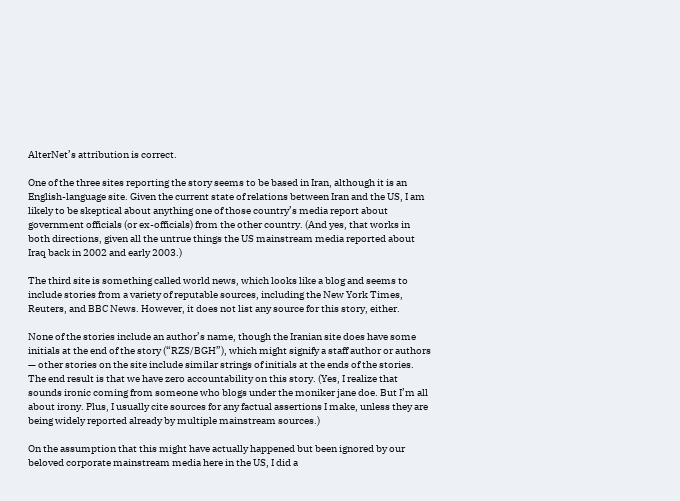AlterNet’s attribution is correct.

One of the three sites reporting the story seems to be based in Iran, although it is an English-language site. Given the current state of relations between Iran and the US, I am likely to be skeptical about anything one of those country’s media report about government officials (or ex-officials) from the other country. (And yes, that works in both directions, given all the untrue things the US mainstream media reported about Iraq back in 2002 and early 2003.)

The third site is something called world news, which looks like a blog and seems to include stories from a variety of reputable sources, including the New York Times, Reuters, and BBC News. However, it does not list any source for this story, either.

None of the stories include an author’s name, though the Iranian site does have some initials at the end of the story (“RZS/BGH”), which might signify a staff author or authors — other stories on the site include similar strings of initials at the ends of the stories. The end result is that we have zero accountability on this story. (Yes, I realize that sounds ironic coming from someone who blogs under the moniker jane doe. But I’m all about irony. Plus, I usually cite sources for any factual assertions I make, unless they are being widely reported already by multiple mainstream sources.)

On the assumption that this might have actually happened but been ignored by our beloved corporate mainstream media here in the US, I did a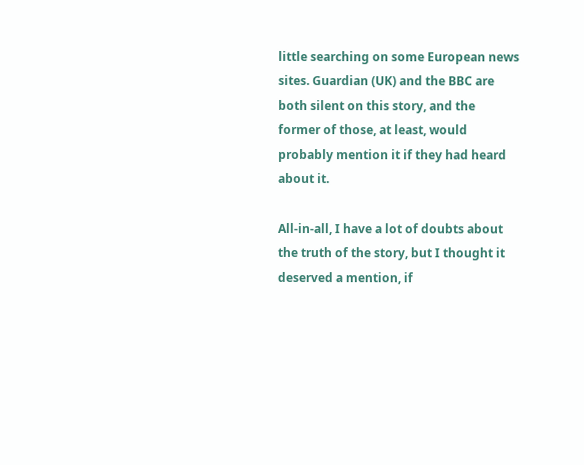little searching on some European news sites. Guardian (UK) and the BBC are both silent on this story, and the former of those, at least, would probably mention it if they had heard about it.

All-in-all, I have a lot of doubts about the truth of the story, but I thought it deserved a mention, if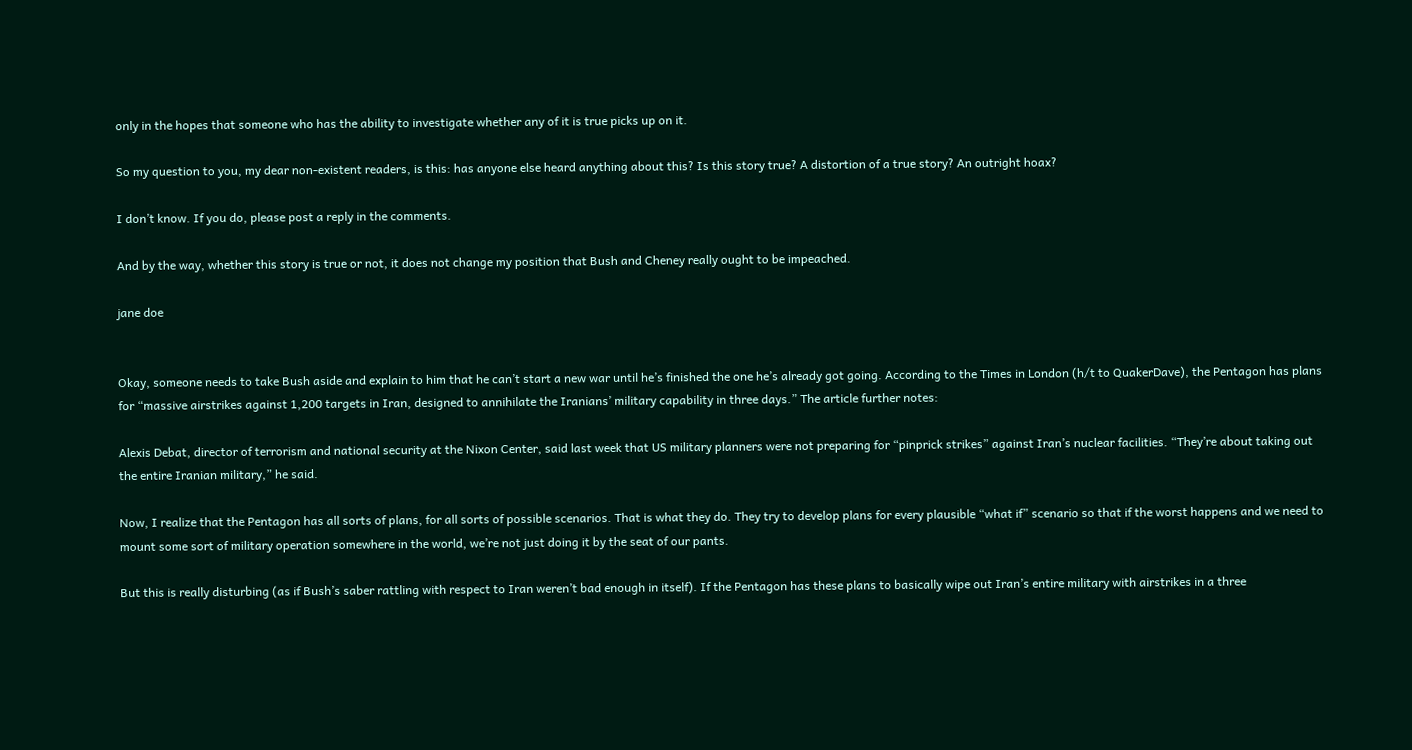only in the hopes that someone who has the ability to investigate whether any of it is true picks up on it.

So my question to you, my dear non-existent readers, is this: has anyone else heard anything about this? Is this story true? A distortion of a true story? An outright hoax?

I don’t know. If you do, please post a reply in the comments.

And by the way, whether this story is true or not, it does not change my position that Bush and Cheney really ought to be impeached.

jane doe


Okay, someone needs to take Bush aside and explain to him that he can’t start a new war until he’s finished the one he’s already got going. According to the Times in London (h/t to QuakerDave), the Pentagon has plans for “massive airstrikes against 1,200 targets in Iran, designed to annihilate the Iranians’ military capability in three days.” The article further notes:

Alexis Debat, director of terrorism and national security at the Nixon Center, said last week that US military planners were not preparing for “pinprick strikes” against Iran’s nuclear facilities. “They’re about taking out the entire Iranian military,” he said.

Now, I realize that the Pentagon has all sorts of plans, for all sorts of possible scenarios. That is what they do. They try to develop plans for every plausible “what if” scenario so that if the worst happens and we need to mount some sort of military operation somewhere in the world, we’re not just doing it by the seat of our pants.

But this is really disturbing (as if Bush’s saber rattling with respect to Iran weren’t bad enough in itself). If the Pentagon has these plans to basically wipe out Iran’s entire military with airstrikes in a three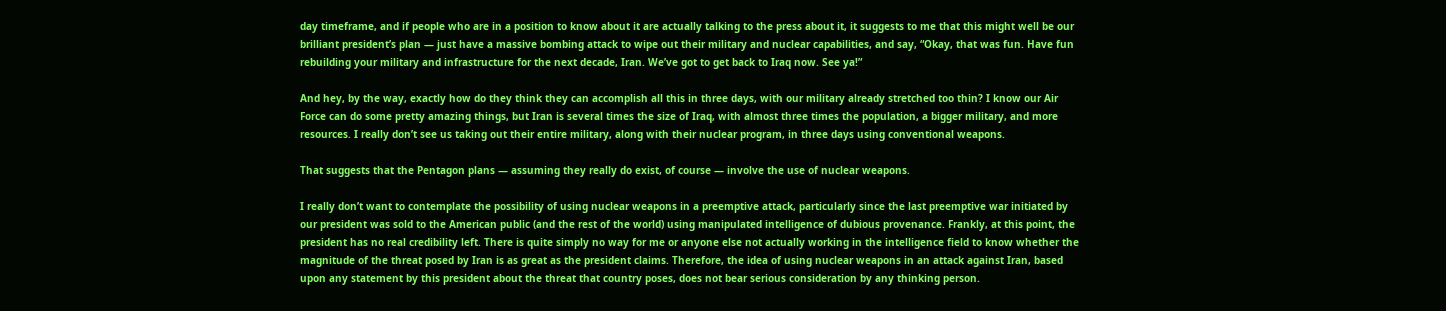day timeframe, and if people who are in a position to know about it are actually talking to the press about it, it suggests to me that this might well be our brilliant president’s plan — just have a massive bombing attack to wipe out their military and nuclear capabilities, and say, “Okay, that was fun. Have fun rebuilding your military and infrastructure for the next decade, Iran. We’ve got to get back to Iraq now. See ya!”

And hey, by the way, exactly how do they think they can accomplish all this in three days, with our military already stretched too thin? I know our Air Force can do some pretty amazing things, but Iran is several times the size of Iraq, with almost three times the population, a bigger military, and more resources. I really don’t see us taking out their entire military, along with their nuclear program, in three days using conventional weapons.

That suggests that the Pentagon plans — assuming they really do exist, of course — involve the use of nuclear weapons.

I really don’t want to contemplate the possibility of using nuclear weapons in a preemptive attack, particularly since the last preemptive war initiated by our president was sold to the American public (and the rest of the world) using manipulated intelligence of dubious provenance. Frankly, at this point, the president has no real credibility left. There is quite simply no way for me or anyone else not actually working in the intelligence field to know whether the magnitude of the threat posed by Iran is as great as the president claims. Therefore, the idea of using nuclear weapons in an attack against Iran, based upon any statement by this president about the threat that country poses, does not bear serious consideration by any thinking person.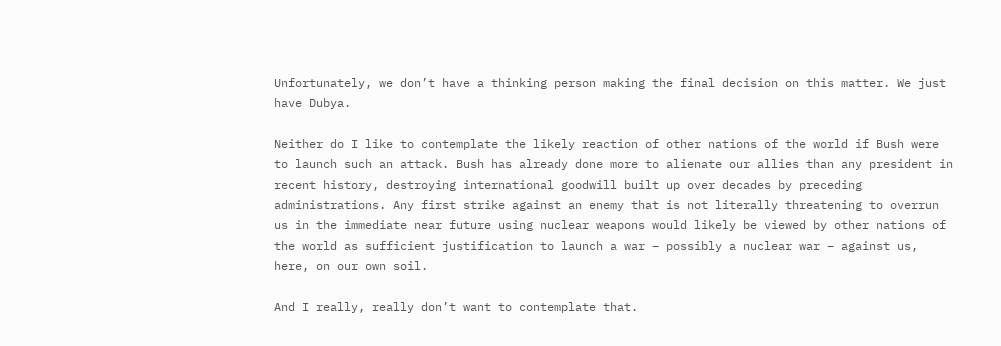Unfortunately, we don’t have a thinking person making the final decision on this matter. We just have Dubya.

Neither do I like to contemplate the likely reaction of other nations of the world if Bush were to launch such an attack. Bush has already done more to alienate our allies than any president in recent history, destroying international goodwill built up over decades by preceding administrations. Any first strike against an enemy that is not literally threatening to overrun us in the immediate near future using nuclear weapons would likely be viewed by other nations of the world as sufficient justification to launch a war – possibly a nuclear war – against us, here, on our own soil.

And I really, really don’t want to contemplate that.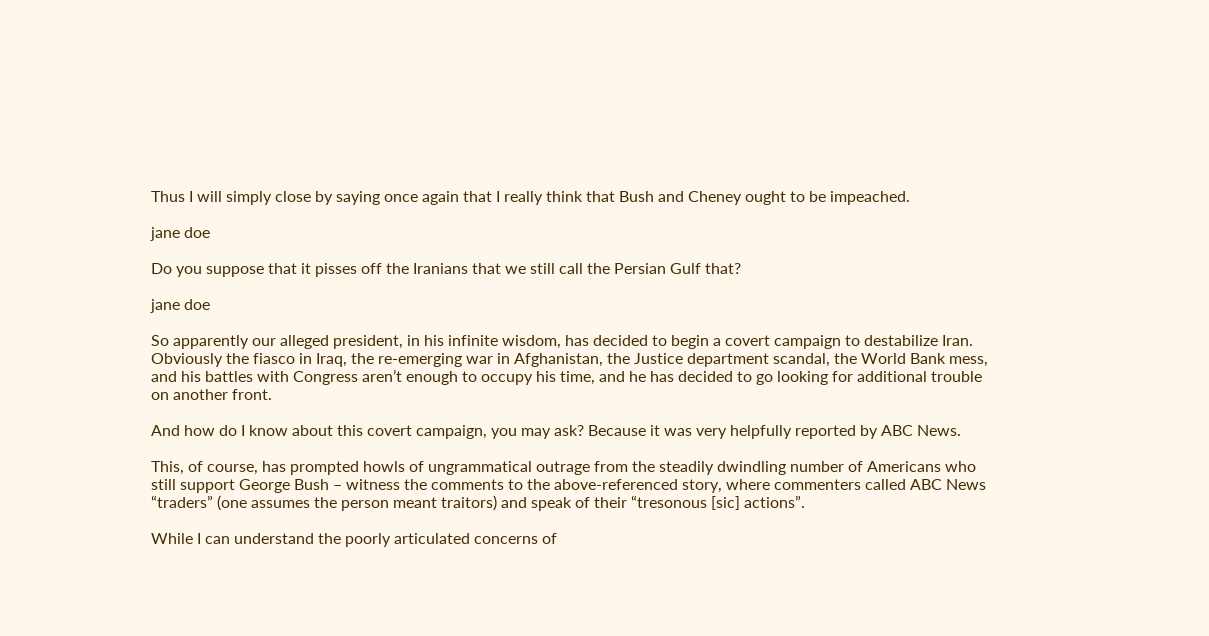Thus I will simply close by saying once again that I really think that Bush and Cheney ought to be impeached.

jane doe

Do you suppose that it pisses off the Iranians that we still call the Persian Gulf that?

jane doe

So apparently our alleged president, in his infinite wisdom, has decided to begin a covert campaign to destabilize Iran. Obviously the fiasco in Iraq, the re-emerging war in Afghanistan, the Justice department scandal, the World Bank mess, and his battles with Congress aren’t enough to occupy his time, and he has decided to go looking for additional trouble on another front.

And how do I know about this covert campaign, you may ask? Because it was very helpfully reported by ABC News.

This, of course, has prompted howls of ungrammatical outrage from the steadily dwindling number of Americans who still support George Bush – witness the comments to the above-referenced story, where commenters called ABC News “traders” (one assumes the person meant traitors) and speak of their “tresonous [sic] actions”.

While I can understand the poorly articulated concerns of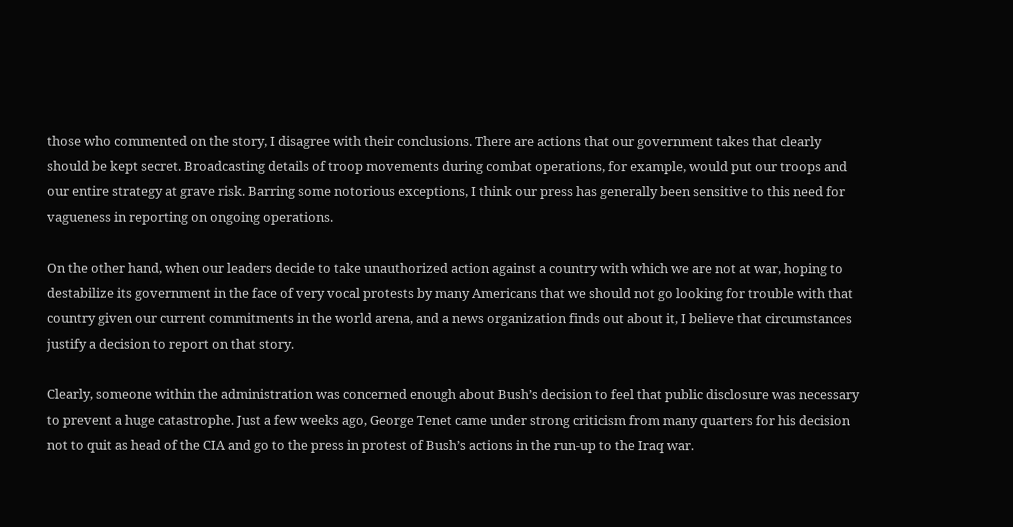those who commented on the story, I disagree with their conclusions. There are actions that our government takes that clearly should be kept secret. Broadcasting details of troop movements during combat operations, for example, would put our troops and our entire strategy at grave risk. Barring some notorious exceptions, I think our press has generally been sensitive to this need for vagueness in reporting on ongoing operations.

On the other hand, when our leaders decide to take unauthorized action against a country with which we are not at war, hoping to destabilize its government in the face of very vocal protests by many Americans that we should not go looking for trouble with that country given our current commitments in the world arena, and a news organization finds out about it, I believe that circumstances justify a decision to report on that story.

Clearly, someone within the administration was concerned enough about Bush’s decision to feel that public disclosure was necessary to prevent a huge catastrophe. Just a few weeks ago, George Tenet came under strong criticism from many quarters for his decision not to quit as head of the CIA and go to the press in protest of Bush’s actions in the run-up to the Iraq war.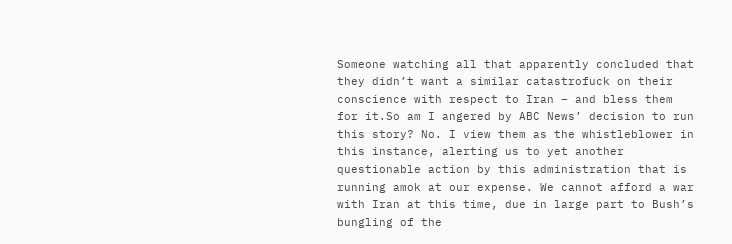Someone watching all that apparently concluded that they didn’t want a similar catastrofuck on their conscience with respect to Iran – and bless them for it.So am I angered by ABC News’ decision to run this story? No. I view them as the whistleblower in this instance, alerting us to yet another questionable action by this administration that is running amok at our expense. We cannot afford a war with Iran at this time, due in large part to Bush’s bungling of the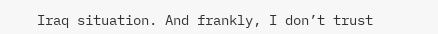Iraq situation. And frankly, I don’t trust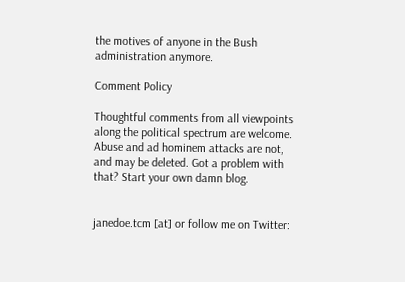the motives of anyone in the Bush administration anymore.

Comment Policy

Thoughtful comments from all viewpoints along the political spectrum are welcome. Abuse and ad hominem attacks are not, and may be deleted. Got a problem with that? Start your own damn blog.


janedoe.tcm [at] or follow me on Twitter: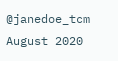@janedoe_tcm
August 2020